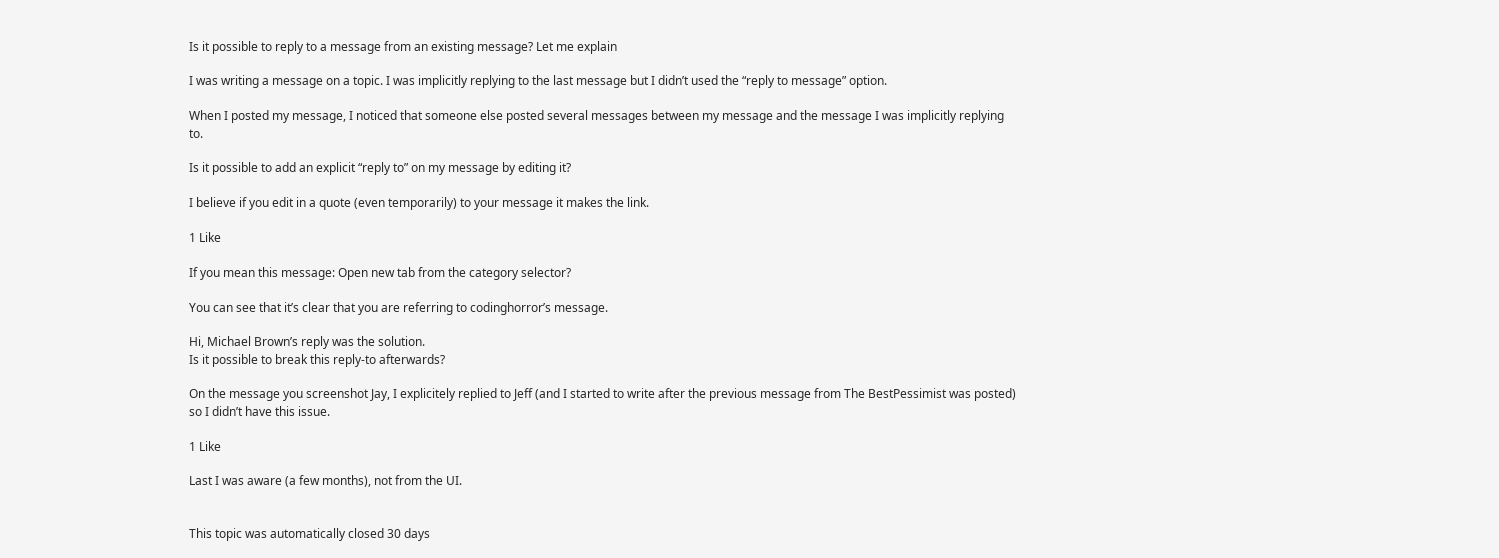Is it possible to reply to a message from an existing message? Let me explain

I was writing a message on a topic. I was implicitly replying to the last message but I didn’t used the “reply to message” option.

When I posted my message, I noticed that someone else posted several messages between my message and the message I was implicitly replying to.

Is it possible to add an explicit “reply to” on my message by editing it?

I believe if you edit in a quote (even temporarily) to your message it makes the link.

1 Like

If you mean this message: Open new tab from the category selector?

You can see that it’s clear that you are referring to codinghorror’s message.

Hi, Michael Brown’s reply was the solution.
Is it possible to break this reply-to afterwards?

On the message you screenshot Jay, I explicitely replied to Jeff (and I started to write after the previous message from The BestPessimist was posted) so I didn’t have this issue.

1 Like

Last I was aware (a few months), not from the UI.


This topic was automatically closed 30 days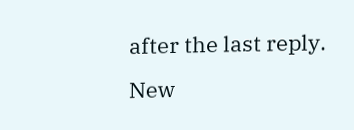after the last reply. New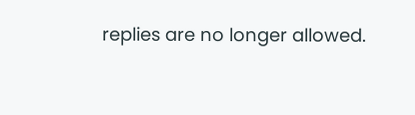replies are no longer allowed.